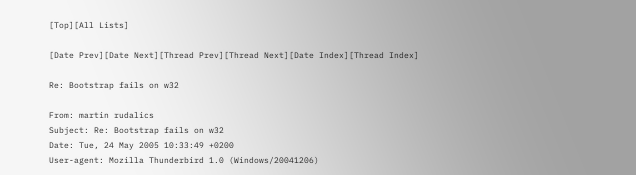[Top][All Lists]

[Date Prev][Date Next][Thread Prev][Thread Next][Date Index][Thread Index]

Re: Bootstrap fails on w32

From: martin rudalics
Subject: Re: Bootstrap fails on w32
Date: Tue, 24 May 2005 10:33:49 +0200
User-agent: Mozilla Thunderbird 1.0 (Windows/20041206)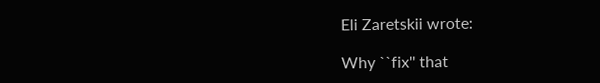Eli Zaretskii wrote:

Why ``fix'' that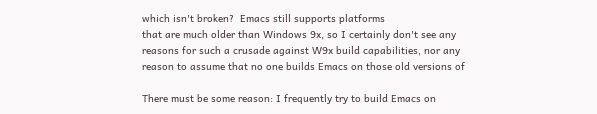which isn't broken?  Emacs still supports platforms
that are much older than Windows 9x, so I certainly don't see any
reasons for such a crusade against W9x build capabilities, nor any
reason to assume that no one builds Emacs on those old versions of

There must be some reason: I frequently try to build Emacs on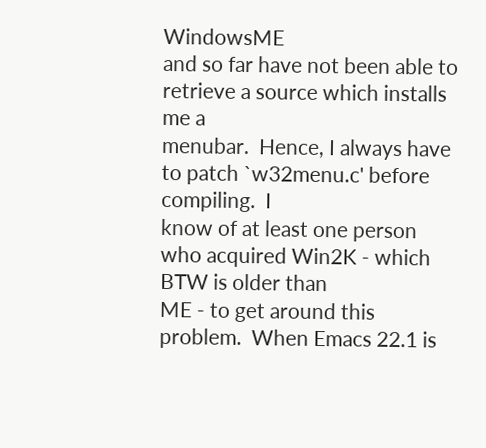WindowsME
and so far have not been able to retrieve a source which installs me a
menubar.  Hence, I always have to patch `w32menu.c' before compiling.  I
know of at least one person who acquired Win2K - which BTW is older than
ME - to get around this problem.  When Emacs 22.1 is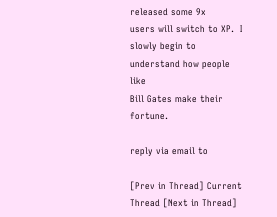released some 9x
users will switch to XP.  I slowly begin to understand how people like
Bill Gates make their fortune.

reply via email to

[Prev in Thread] Current Thread [Next in Thread]